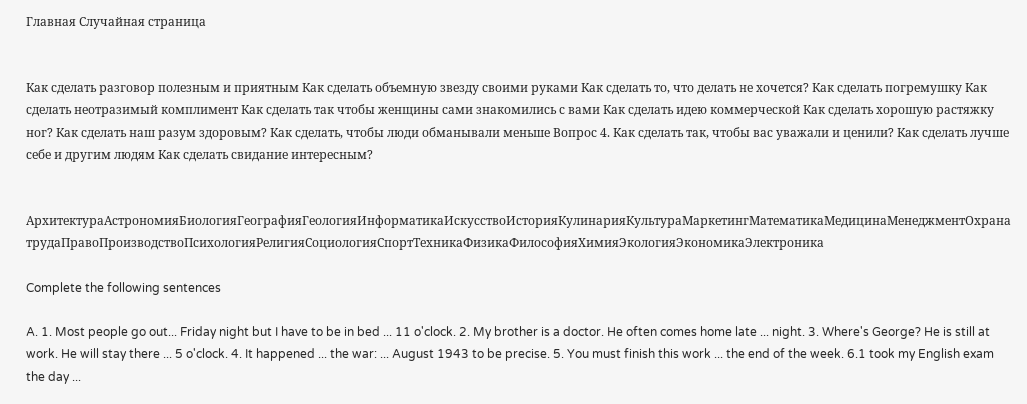Главная Случайная страница


Как сделать разговор полезным и приятным Как сделать объемную звезду своими руками Как сделать то, что делать не хочется? Как сделать погремушку Как сделать неотразимый комплимент Как сделать так чтобы женщины сами знакомились с вами Как сделать идею коммерческой Как сделать хорошую растяжку ног? Как сделать наш разум здоровым? Как сделать, чтобы люди обманывали меньше Вопрос 4. Как сделать так, чтобы вас уважали и ценили? Как сделать лучше себе и другим людям Как сделать свидание интересным?


АрхитектураАстрономияБиологияГеографияГеологияИнформатикаИскусствоИсторияКулинарияКультураМаркетингМатематикаМедицинаМенеджментОхрана трудаПравоПроизводствоПсихологияРелигияСоциологияСпортТехникаФизикаФилософияХимияЭкологияЭкономикаЭлектроника

Complete the following sentences

A. 1. Most people go out... Friday night but I have to be in bed ... 11 o'clock. 2. My brother is a doctor. He often comes home late ... night. 3. Where's George? He is still at work. He will stay there ... 5 o'clock. 4. It happened ... the war: ... August 1943 to be precise. 5. You must finish this work ... the end of the week. 6.1 took my English exam the day ...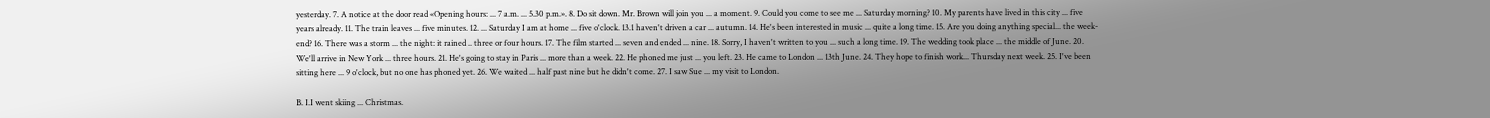yesterday. 7. A notice at the door read «Opening hours: ... 7 a.m. ... 5.30 p.m.». 8. Do sit down. Mr. Brown will join you ... a moment. 9. Could you come to see me ... Saturday morning? 10. My parents have lived in this city ... five years already. 11. The train leaves ... five minutes. 12. ... Saturday I am at home ... five o'clock. 13.1 haven't driven a car ... autumn. 14. He's been interested in music ... quite a long time. 15. Are you doing anything special... the week-end? 16. There was a storm ... the night: it rained .. three or four hours. 17. The film started ... seven and ended ... nine. 18. Sorry, I haven't written to you ... such a long time. 19. The wedding took place ... the middle of June. 20. We'll arrive in New York ... three hours. 21. He's going to stay in Paris ... more than a week. 22. He phoned me just ... you left. 23. He came to London ... 13th June. 24. They hope to finish work... Thursday next week. 25. I've been sitting here ... 9 o'clock, but no one has phoned yet. 26. We waited ... half past nine but he didn't come. 27. I saw Sue ... my visit to London.

B. I.I went skiing ... Christmas.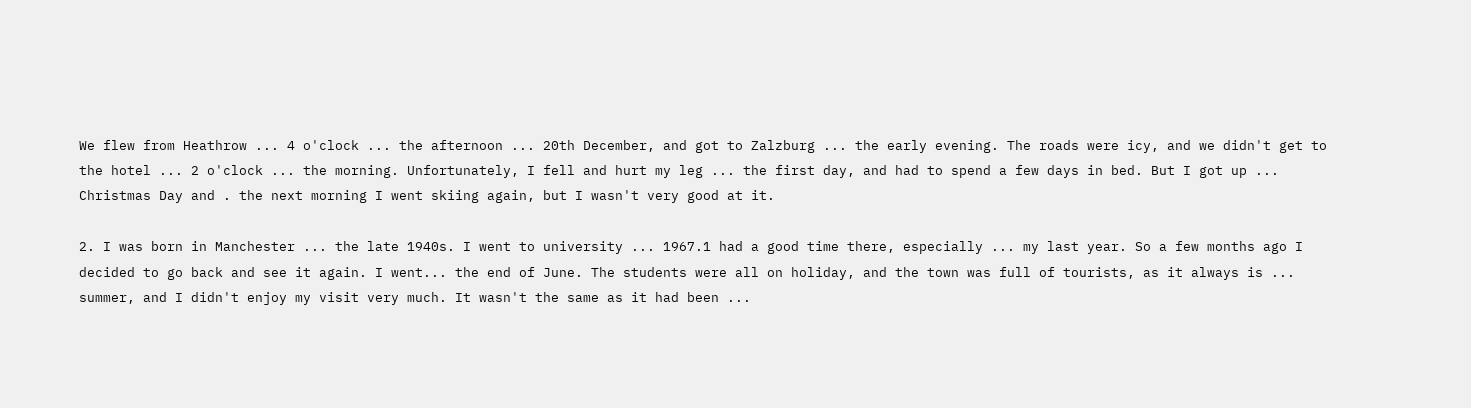We flew from Heathrow ... 4 o'clock ... the afternoon ... 20th December, and got to Zalzburg ... the early evening. The roads were icy, and we didn't get to the hotel ... 2 o'clock ... the morning. Unfortunately, I fell and hurt my leg ... the first day, and had to spend a few days in bed. But I got up ... Christmas Day and . the next morning I went skiing again, but I wasn't very good at it.

2. I was born in Manchester ... the late 1940s. I went to university ... 1967.1 had a good time there, especially ... my last year. So a few months ago I decided to go back and see it again. I went... the end of June. The students were all on holiday, and the town was full of tourists, as it always is ... summer, and I didn't enjoy my visit very much. It wasn't the same as it had been ...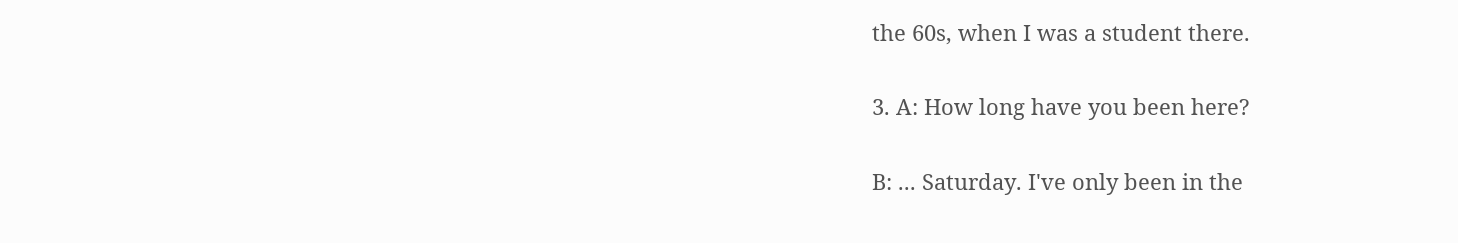the 60s, when I was a student there.

3. A: How long have you been here?

B: ... Saturday. I've only been in the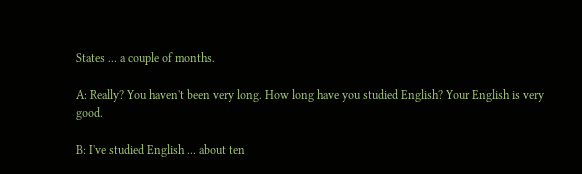States ... a couple of months.

A: Really? You haven't been very long. How long have you studied English? Your English is very good.

B: I've studied English ... about ten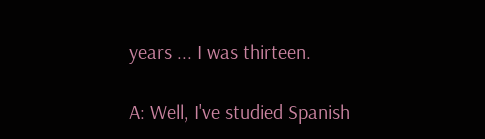years ... I was thirteen.

A: Well, I've studied Spanish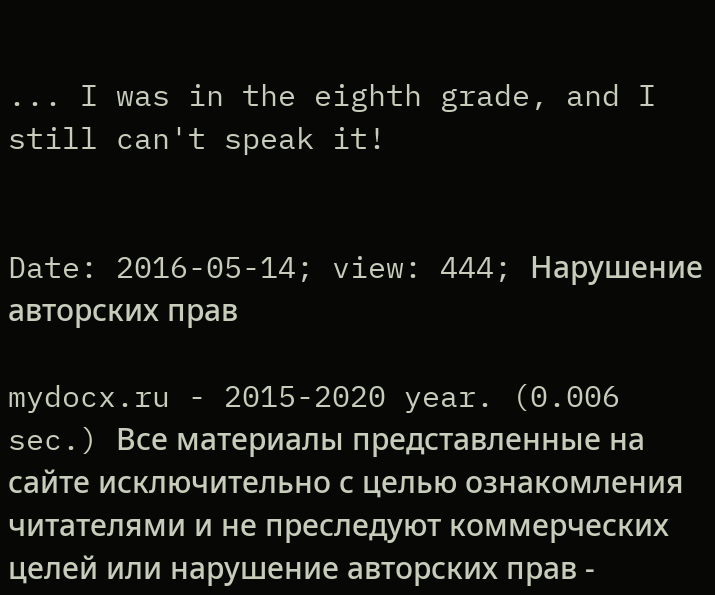... I was in the eighth grade, and I still can't speak it!


Date: 2016-05-14; view: 444; Нарушение авторских прав

mydocx.ru - 2015-2020 year. (0.006 sec.) Все материалы представленные на сайте исключительно с целью ознакомления читателями и не преследуют коммерческих целей или нарушение авторских прав -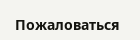Пожаловаться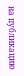на публикацию